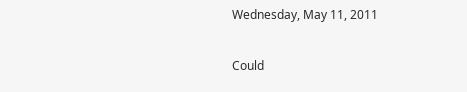Wednesday, May 11, 2011

Could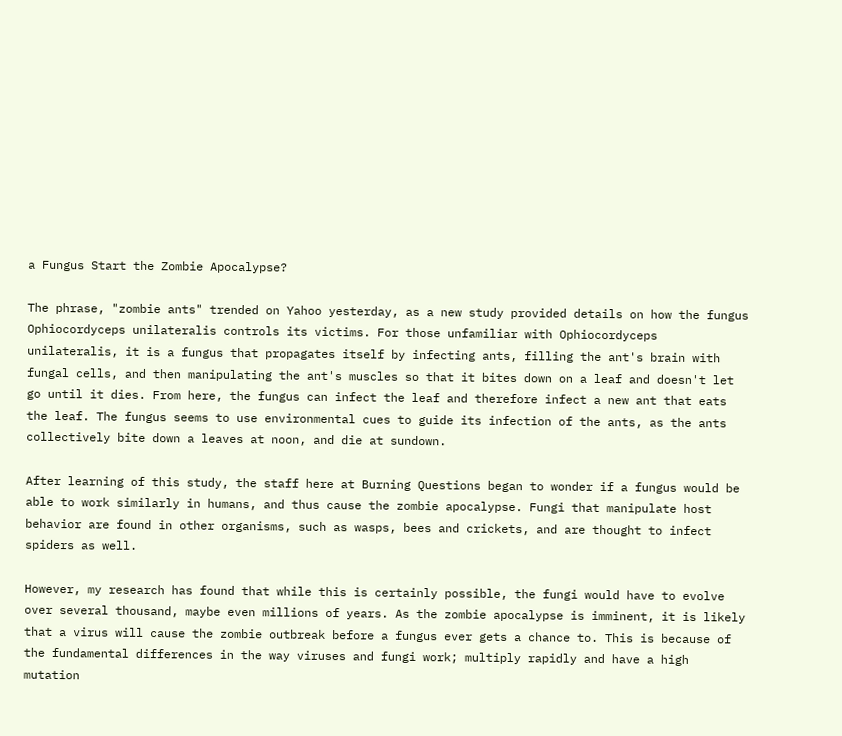a Fungus Start the Zombie Apocalypse?

The phrase, "zombie ants" trended on Yahoo yesterday, as a new study provided details on how the fungus Ophiocordyceps unilateralis controls its victims. For those unfamiliar with Ophiocordyceps unilateralis, it is a fungus that propagates itself by infecting ants, filling the ant's brain with fungal cells, and then manipulating the ant's muscles so that it bites down on a leaf and doesn't let go until it dies. From here, the fungus can infect the leaf and therefore infect a new ant that eats the leaf. The fungus seems to use environmental cues to guide its infection of the ants, as the ants collectively bite down a leaves at noon, and die at sundown.

After learning of this study, the staff here at Burning Questions began to wonder if a fungus would be able to work similarly in humans, and thus cause the zombie apocalypse. Fungi that manipulate host behavior are found in other organisms, such as wasps, bees and crickets, and are thought to infect spiders as well.

However, my research has found that while this is certainly possible, the fungi would have to evolve over several thousand, maybe even millions of years. As the zombie apocalypse is imminent, it is likely that a virus will cause the zombie outbreak before a fungus ever gets a chance to. This is because of the fundamental differences in the way viruses and fungi work; multiply rapidly and have a high mutation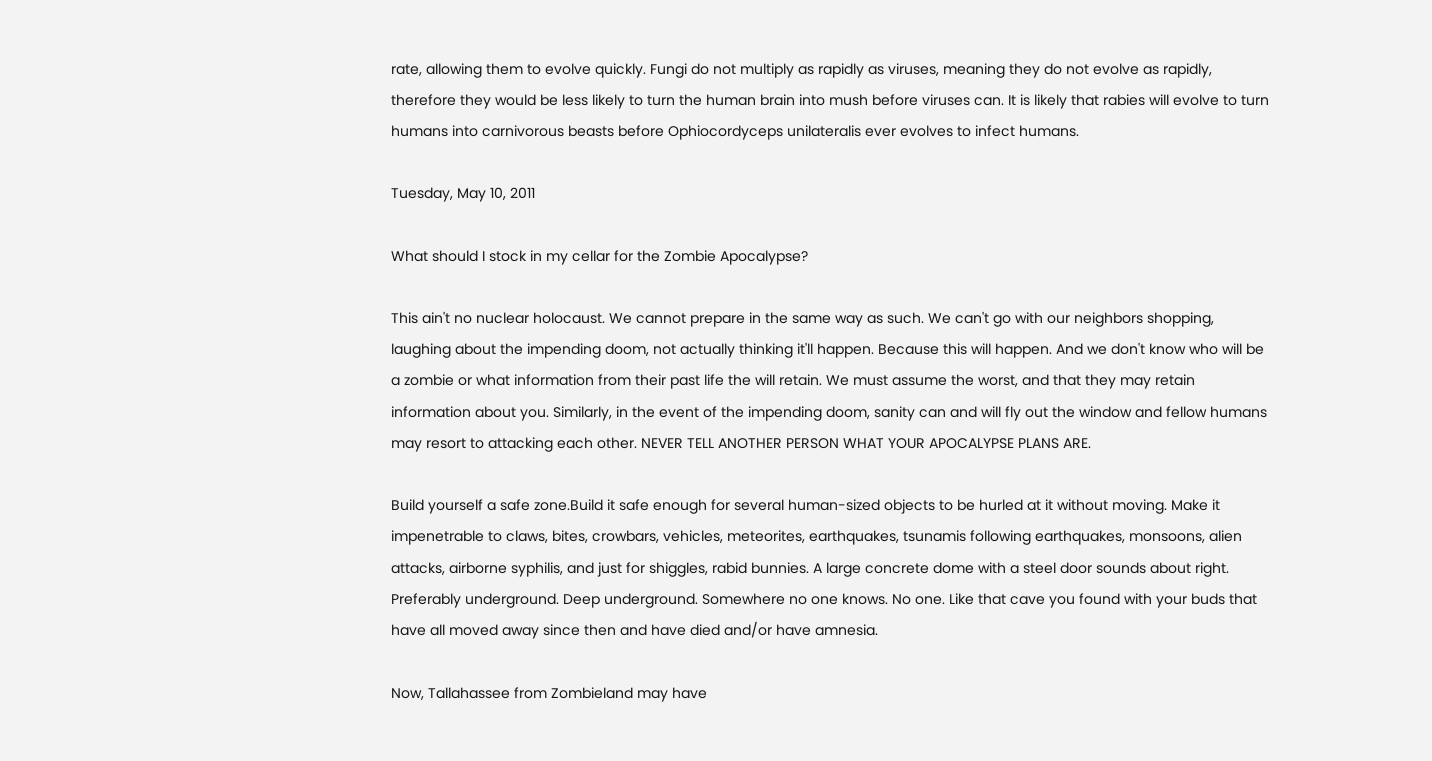rate, allowing them to evolve quickly. Fungi do not multiply as rapidly as viruses, meaning they do not evolve as rapidly, therefore they would be less likely to turn the human brain into mush before viruses can. It is likely that rabies will evolve to turn humans into carnivorous beasts before Ophiocordyceps unilateralis ever evolves to infect humans.

Tuesday, May 10, 2011

What should I stock in my cellar for the Zombie Apocalypse?

This ain't no nuclear holocaust. We cannot prepare in the same way as such. We can't go with our neighbors shopping, laughing about the impending doom, not actually thinking it'll happen. Because this will happen. And we don't know who will be a zombie or what information from their past life the will retain. We must assume the worst, and that they may retain information about you. Similarly, in the event of the impending doom, sanity can and will fly out the window and fellow humans may resort to attacking each other. NEVER TELL ANOTHER PERSON WHAT YOUR APOCALYPSE PLANS ARE.

Build yourself a safe zone.Build it safe enough for several human-sized objects to be hurled at it without moving. Make it impenetrable to claws, bites, crowbars, vehicles, meteorites, earthquakes, tsunamis following earthquakes, monsoons, alien attacks, airborne syphilis, and just for shiggles, rabid bunnies. A large concrete dome with a steel door sounds about right. Preferably underground. Deep underground. Somewhere no one knows. No one. Like that cave you found with your buds that have all moved away since then and have died and/or have amnesia.

Now, Tallahassee from Zombieland may have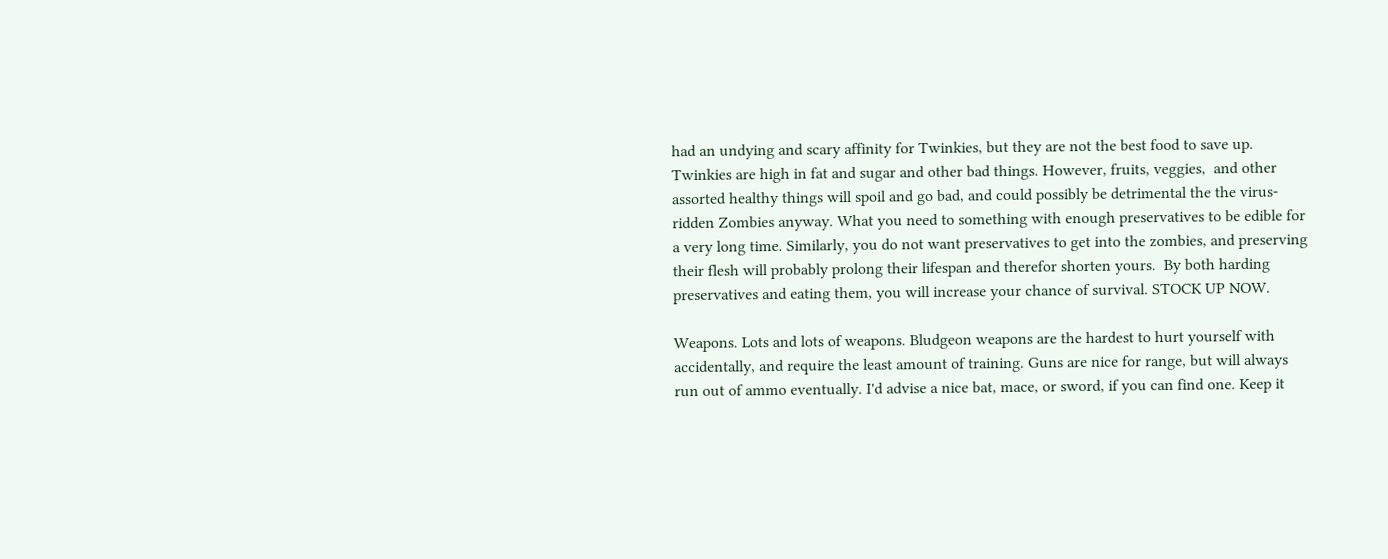had an undying and scary affinity for Twinkies, but they are not the best food to save up. Twinkies are high in fat and sugar and other bad things. However, fruits, veggies,  and other assorted healthy things will spoil and go bad, and could possibly be detrimental the the virus-ridden Zombies anyway. What you need to something with enough preservatives to be edible for a very long time. Similarly, you do not want preservatives to get into the zombies, and preserving their flesh will probably prolong their lifespan and therefor shorten yours.  By both harding preservatives and eating them, you will increase your chance of survival. STOCK UP NOW.

Weapons. Lots and lots of weapons. Bludgeon weapons are the hardest to hurt yourself with accidentally, and require the least amount of training. Guns are nice for range, but will always run out of ammo eventually. I'd advise a nice bat, mace, or sword, if you can find one. Keep it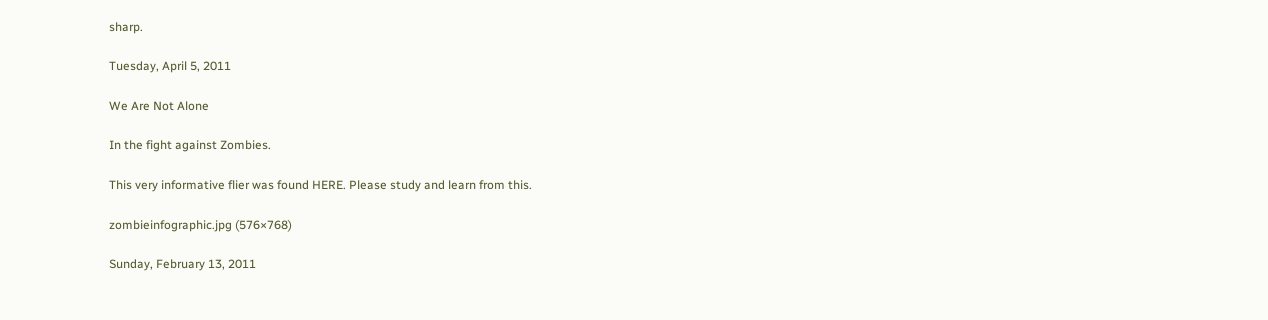sharp.

Tuesday, April 5, 2011

We Are Not Alone

In the fight against Zombies.

This very informative flier was found HERE. Please study and learn from this.

zombieinfographic.jpg (576×768)

Sunday, February 13, 2011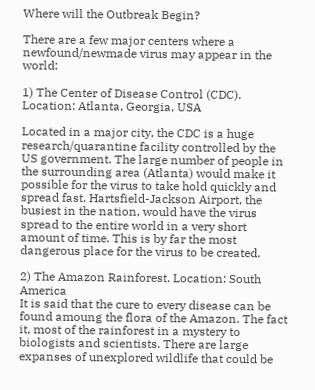Where will the Outbreak Begin?

There are a few major centers where a newfound/newmade virus may appear in the world:

1) The Center of Disease Control (CDC). Location: Atlanta, Georgia, USA

Located in a major city, the CDC is a huge research/quarantine facility controlled by the US government. The large number of people in the surrounding area (Atlanta) would make it possible for the virus to take hold quickly and spread fast. Hartsfield-Jackson Airport, the busiest in the nation, would have the virus spread to the entire world in a very short amount of time. This is by far the most dangerous place for the virus to be created.

2) The Amazon Rainforest. Location: South America
It is said that the cure to every disease can be found amoung the flora of the Amazon. The fact it, most of the rainforest in a mystery to biologists and scientists. There are large expanses of unexplored wildlife that could be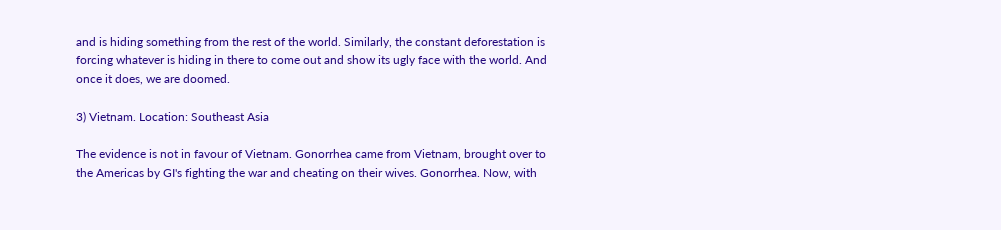and is hiding something from the rest of the world. Similarly, the constant deforestation is forcing whatever is hiding in there to come out and show its ugly face with the world. And once it does, we are doomed.

3) Vietnam. Location: Southeast Asia

The evidence is not in favour of Vietnam. Gonorrhea came from Vietnam, brought over to the Americas by GI's fighting the war and cheating on their wives. Gonorrhea. Now, with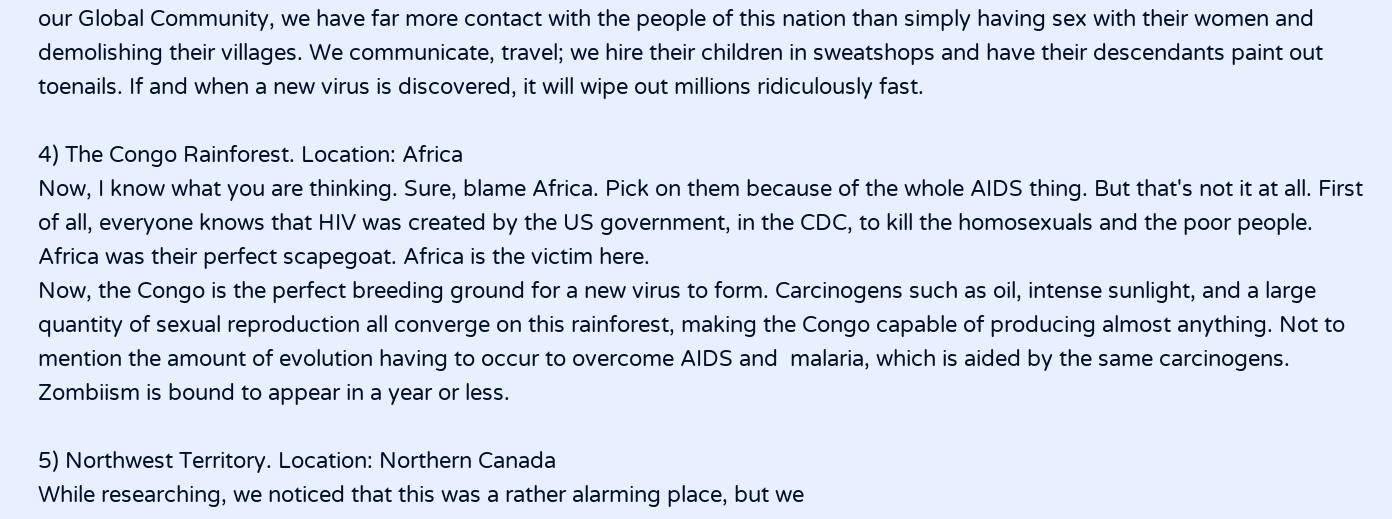our Global Community, we have far more contact with the people of this nation than simply having sex with their women and demolishing their villages. We communicate, travel; we hire their children in sweatshops and have their descendants paint out toenails. If and when a new virus is discovered, it will wipe out millions ridiculously fast.

4) The Congo Rainforest. Location: Africa
Now, I know what you are thinking. Sure, blame Africa. Pick on them because of the whole AIDS thing. But that's not it at all. First of all, everyone knows that HIV was created by the US government, in the CDC, to kill the homosexuals and the poor people. Africa was their perfect scapegoat. Africa is the victim here.
Now, the Congo is the perfect breeding ground for a new virus to form. Carcinogens such as oil, intense sunlight, and a large quantity of sexual reproduction all converge on this rainforest, making the Congo capable of producing almost anything. Not to mention the amount of evolution having to occur to overcome AIDS and  malaria, which is aided by the same carcinogens. Zombiism is bound to appear in a year or less.

5) Northwest Territory. Location: Northern Canada
While researching, we noticed that this was a rather alarming place, but we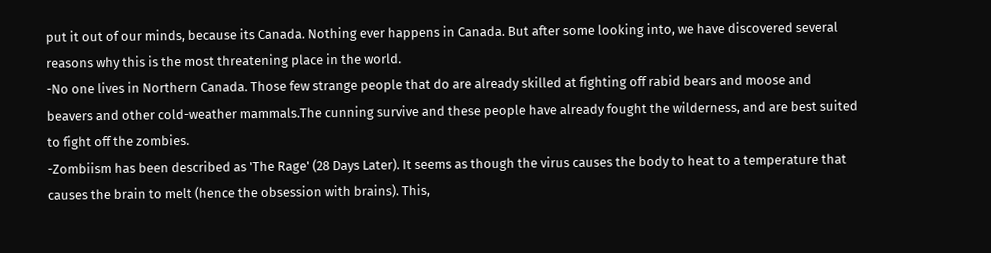put it out of our minds, because its Canada. Nothing ever happens in Canada. But after some looking into, we have discovered several reasons why this is the most threatening place in the world.
-No one lives in Northern Canada. Those few strange people that do are already skilled at fighting off rabid bears and moose and beavers and other cold-weather mammals.The cunning survive and these people have already fought the wilderness, and are best suited to fight off the zombies.
-Zombiism has been described as 'The Rage' (28 Days Later). It seems as though the virus causes the body to heat to a temperature that causes the brain to melt (hence the obsession with brains). This,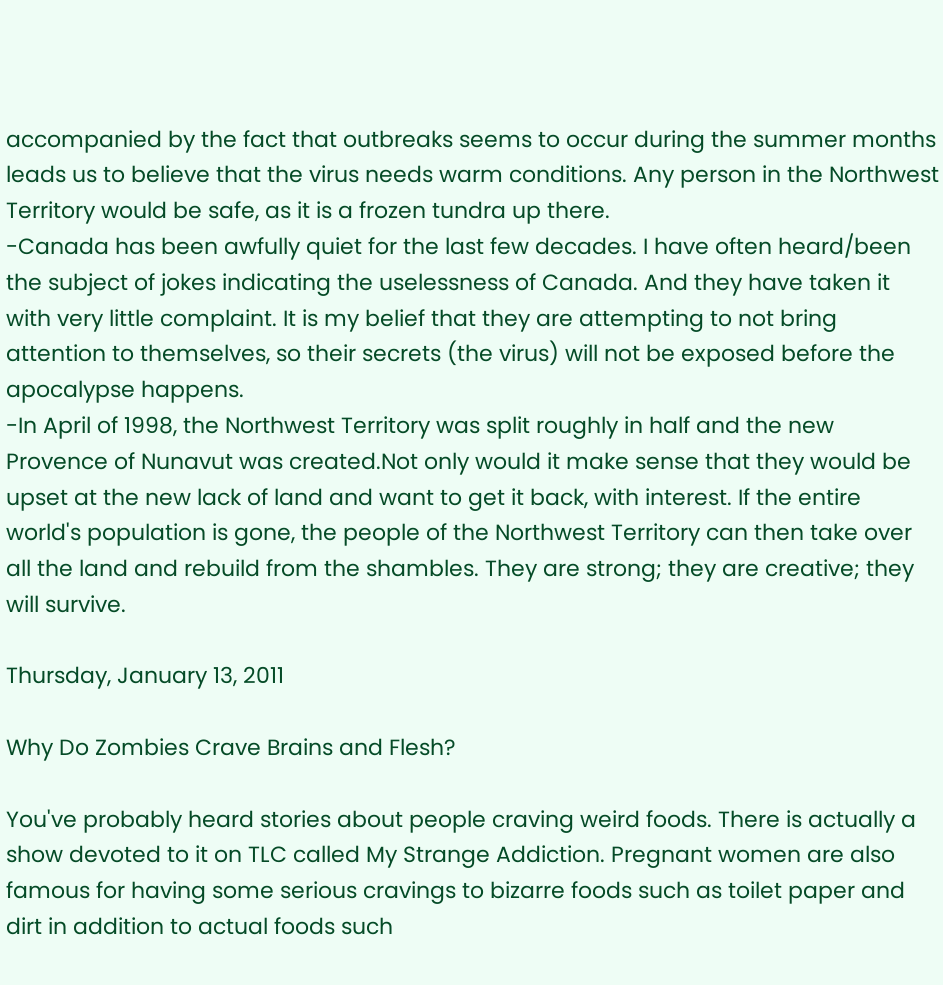accompanied by the fact that outbreaks seems to occur during the summer months leads us to believe that the virus needs warm conditions. Any person in the Northwest Territory would be safe, as it is a frozen tundra up there.
-Canada has been awfully quiet for the last few decades. I have often heard/been the subject of jokes indicating the uselessness of Canada. And they have taken it with very little complaint. It is my belief that they are attempting to not bring attention to themselves, so their secrets (the virus) will not be exposed before the apocalypse happens.
-In April of 1998, the Northwest Territory was split roughly in half and the new Provence of Nunavut was created.Not only would it make sense that they would be upset at the new lack of land and want to get it back, with interest. If the entire world's population is gone, the people of the Northwest Territory can then take over all the land and rebuild from the shambles. They are strong; they are creative; they will survive.

Thursday, January 13, 2011

Why Do Zombies Crave Brains and Flesh?

You've probably heard stories about people craving weird foods. There is actually a show devoted to it on TLC called My Strange Addiction. Pregnant women are also famous for having some serious cravings to bizarre foods such as toilet paper and dirt in addition to actual foods such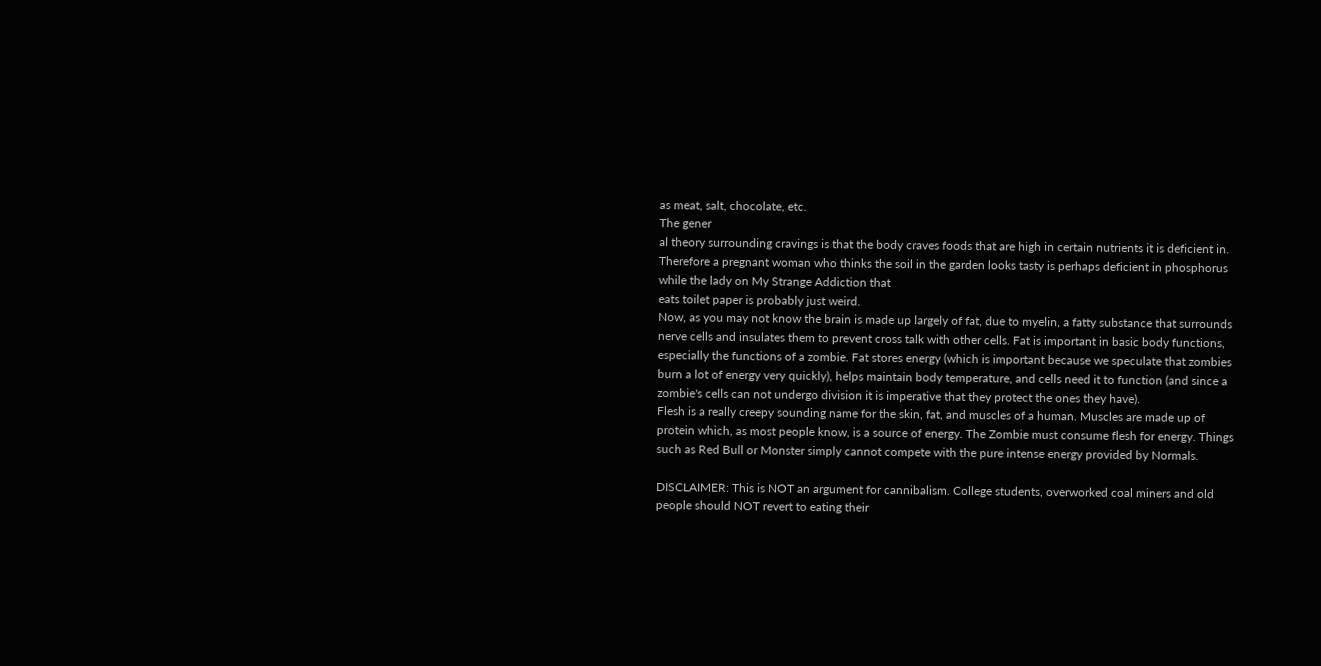as meat, salt, chocolate, etc.
The gener
al theory surrounding cravings is that the body craves foods that are high in certain nutrients it is deficient in. Therefore a pregnant woman who thinks the soil in the garden looks tasty is perhaps deficient in phosphorus while the lady on My Strange Addiction that
eats toilet paper is probably just weird.
Now, as you may not know the brain is made up largely of fat, due to myelin, a fatty substance that surrounds nerve cells and insulates them to prevent cross talk with other cells. Fat is important in basic body functions, especially the functions of a zombie. Fat stores energy (which is important because we speculate that zombies burn a lot of energy very quickly), helps maintain body temperature, and cells need it to function (and since a zombie's cells can not undergo division it is imperative that they protect the ones they have).
Flesh is a really creepy sounding name for the skin, fat, and muscles of a human. Muscles are made up of protein which, as most people know, is a source of energy. The Zombie must consume flesh for energy. Things such as Red Bull or Monster simply cannot compete with the pure intense energy provided by Normals.

DISCLAIMER: This is NOT an argument for cannibalism. College students, overworked coal miners and old people should NOT revert to eating their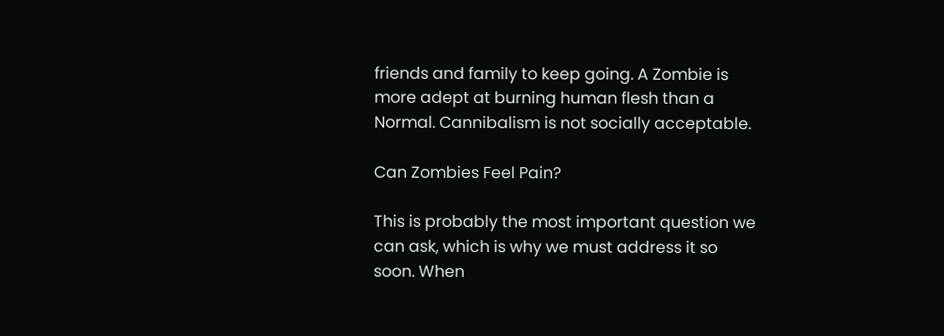friends and family to keep going. A Zombie is more adept at burning human flesh than a Normal. Cannibalism is not socially acceptable.

Can Zombies Feel Pain?

This is probably the most important question we can ask, which is why we must address it so soon. When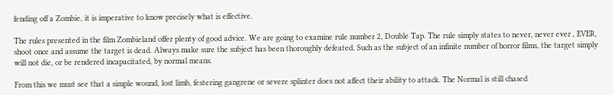fending off a Zombie, it is imperative to know precisely what is effective.

The rules presented in the film Zombieland offer plenty of good advice. We are going to examine rule number 2, Double Tap. The rule simply states to never, never ever , EVER, shoot once and assume the target is dead. Always make sure the subject has been thoroughly defeated. Such as the subject of an infinite number of horror films, the target simply will not die, or be rendered incapacitated, by normal means.

From this we must see that a simple wound, lost limb, festering gangrene or severe splinter does not affect their ability to attack. The Normal is still chased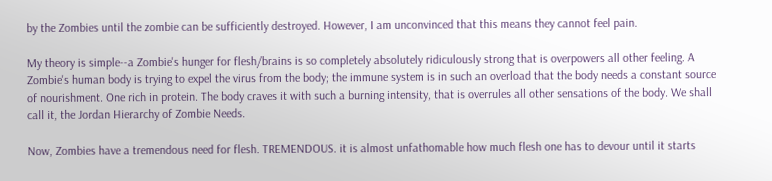by the Zombies until the zombie can be sufficiently destroyed. However, I am unconvinced that this means they cannot feel pain.

My theory is simple--a Zombie's hunger for flesh/brains is so completely absolutely ridiculously strong that is overpowers all other feeling. A Zombie's human body is trying to expel the virus from the body; the immune system is in such an overload that the body needs a constant source of nourishment. One rich in protein. The body craves it with such a burning intensity, that is overrules all other sensations of the body. We shall call it, the Jordan Hierarchy of Zombie Needs.

Now, Zombies have a tremendous need for flesh. TREMENDOUS. it is almost unfathomable how much flesh one has to devour until it starts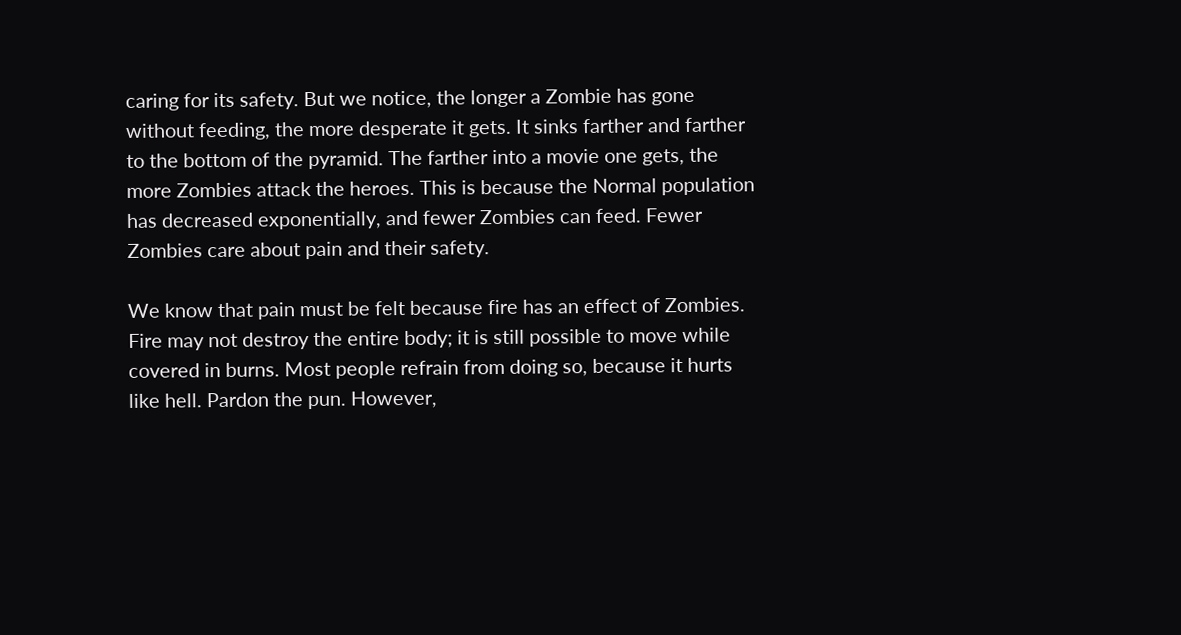caring for its safety. But we notice, the longer a Zombie has gone without feeding, the more desperate it gets. It sinks farther and farther to the bottom of the pyramid. The farther into a movie one gets, the more Zombies attack the heroes. This is because the Normal population has decreased exponentially, and fewer Zombies can feed. Fewer Zombies care about pain and their safety.

We know that pain must be felt because fire has an effect of Zombies. Fire may not destroy the entire body; it is still possible to move while covered in burns. Most people refrain from doing so, because it hurts like hell. Pardon the pun. However,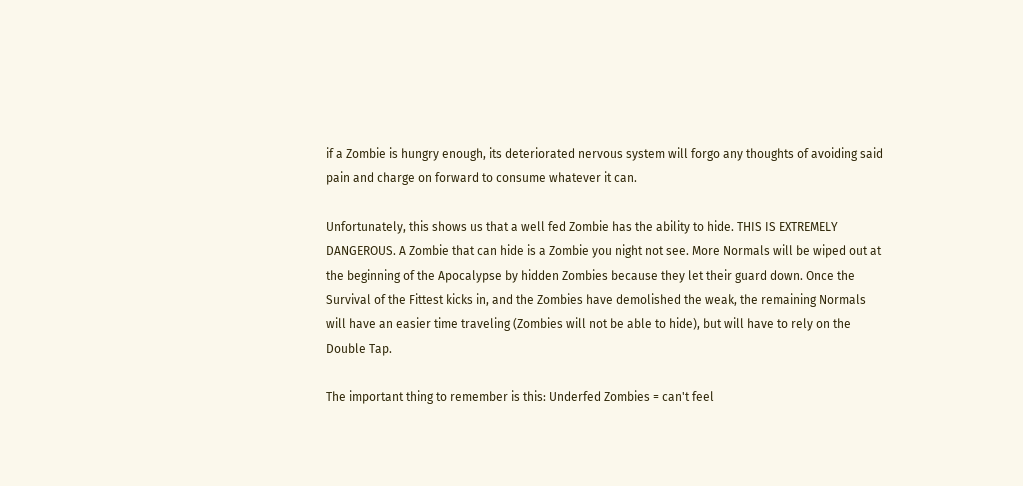if a Zombie is hungry enough, its deteriorated nervous system will forgo any thoughts of avoiding said pain and charge on forward to consume whatever it can.

Unfortunately, this shows us that a well fed Zombie has the ability to hide. THIS IS EXTREMELY DANGEROUS. A Zombie that can hide is a Zombie you night not see. More Normals will be wiped out at the beginning of the Apocalypse by hidden Zombies because they let their guard down. Once the Survival of the Fittest kicks in, and the Zombies have demolished the weak, the remaining Normals will have an easier time traveling (Zombies will not be able to hide), but will have to rely on the Double Tap.

The important thing to remember is this: Underfed Zombies = can't feel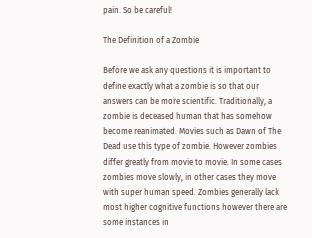pain. So be careful!

The Definition of a Zombie

Before we ask any questions it is important to define exactly what a zombie is so that our answers can be more scientific. Traditionally, a zombie is deceased human that has somehow become reanimated. Movies such as Dawn of The Dead use this type of zombie. However zombies differ greatly from movie to movie. In some cases zombies move slowly, in other cases they move with super human speed. Zombies generally lack most higher cognitive functions however there are some instances in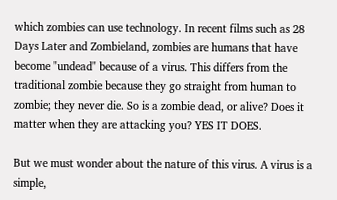which zombies can use technology. In recent films such as 28 Days Later and Zombieland, zombies are humans that have become "undead" because of a virus. This differs from the traditional zombie because they go straight from human to zombie; they never die. So is a zombie dead, or alive? Does it matter when they are attacking you? YES IT DOES.

But we must wonder about the nature of this virus. A virus is a simple,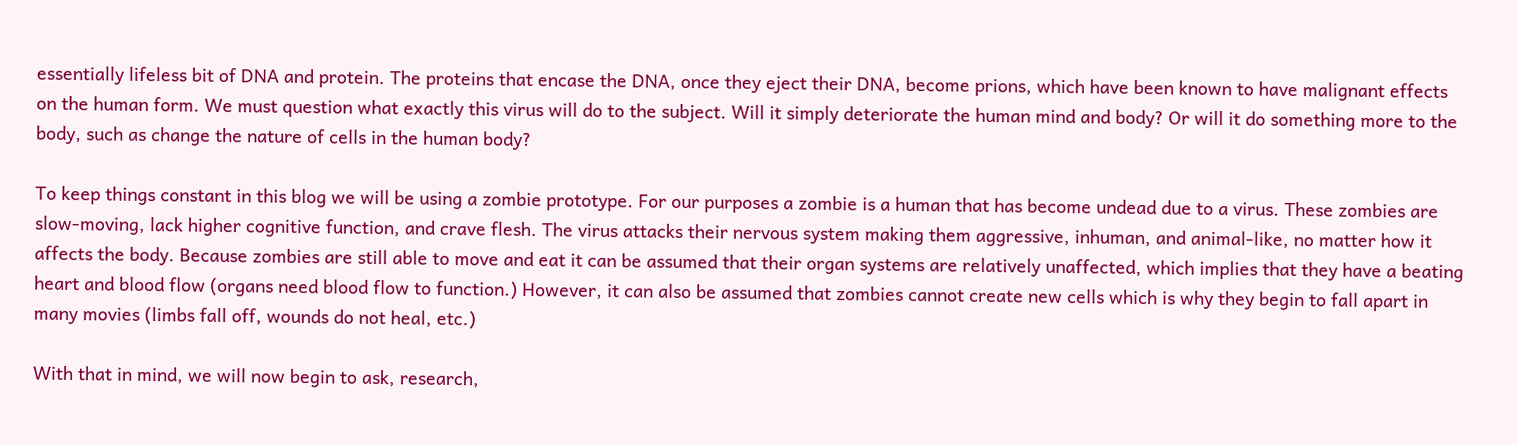essentially lifeless bit of DNA and protein. The proteins that encase the DNA, once they eject their DNA, become prions, which have been known to have malignant effects on the human form. We must question what exactly this virus will do to the subject. Will it simply deteriorate the human mind and body? Or will it do something more to the body, such as change the nature of cells in the human body?

To keep things constant in this blog we will be using a zombie prototype. For our purposes a zombie is a human that has become undead due to a virus. These zombies are slow-moving, lack higher cognitive function, and crave flesh. The virus attacks their nervous system making them aggressive, inhuman, and animal-like, no matter how it affects the body. Because zombies are still able to move and eat it can be assumed that their organ systems are relatively unaffected, which implies that they have a beating heart and blood flow (organs need blood flow to function.) However, it can also be assumed that zombies cannot create new cells which is why they begin to fall apart in many movies (limbs fall off, wounds do not heal, etc.)

With that in mind, we will now begin to ask, research,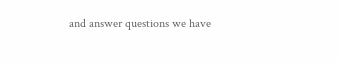and answer questions we have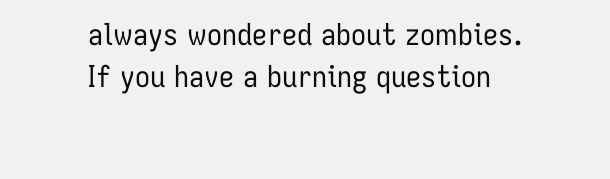always wondered about zombies. If you have a burning question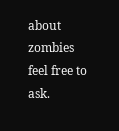about zombies feel free to ask.